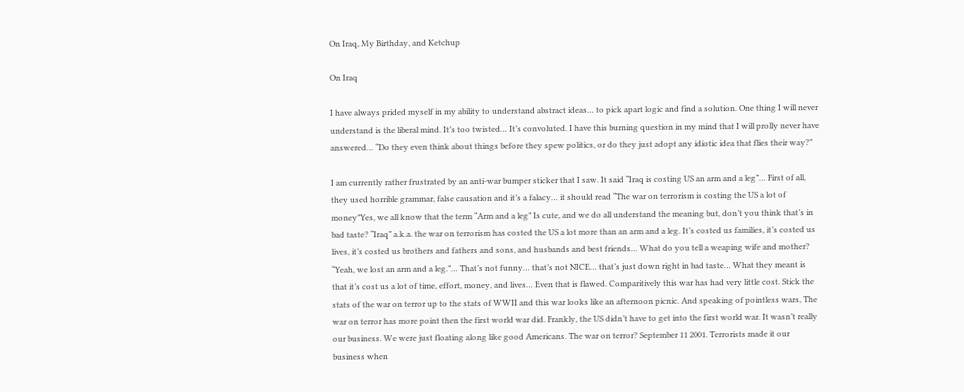On Iraq, My Birthday, and Ketchup

On Iraq

I have always prided myself in my ability to understand abstract ideas… to pick apart logic and find a solution. One thing I will never understand is the liberal mind. It’s too twisted… It’s convoluted. I have this burning question in my mind that I will prolly never have answered… “Do they even think about things before they spew politics, or do they just adopt any idiotic idea that flies their way?”

I am currently rather frustrated by an anti-war bumper sticker that I saw. It said “Iraq is costing US an arm and a leg”… First of all, they used horrible grammar, false causation and it’s a falacy… it should read “The war on terrorism is costing the US a lot of money”Yes, we all know that the term “Arm and a leg” Is cute, and we do all understand the meaning but, don’t you think that’s in bad taste? “Iraq” a.k.a. the war on terrorism has costed the US a lot more than an arm and a leg. It’s costed us families, it’s costed us lives, it’s costed us brothers and fathers and sons, and husbands and best friends… What do you tell a weaping wife and mother? “Yeah, we lost an arm and a leg.”… That’s not funny… that’s not NICE… that’s just down right in bad taste… What they meant is that it’s cost us a lot of time, effort, money, and lives… Even that is flawed. Comparitively this war has had very little cost. Stick the stats of the war on terror up to the stats of WWII and this war looks like an afternoon picnic. And speaking of pointless wars, The war on terror has more point then the first world war did. Frankly, the US didn’t have to get into the first world war. It wasn’t really our business. We were just floating along like good Americans. The war on terror? September 11 2001. Terrorists made it our business when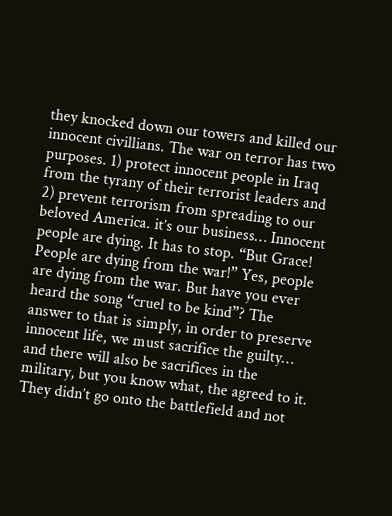they knocked down our towers and killed our innocent civillians. The war on terror has two purposes. 1) protect innocent people in Iraq from the tyrany of their terrorist leaders and 2) prevent terrorism from spreading to our beloved America. it’s our business… Innocent people are dying. It has to stop. “But Grace! People are dying from the war!” Yes, people are dying from the war. But have you ever heard the song “cruel to be kind”? The answer to that is simply, in order to preserve innocent life, we must sacrifice the guilty… and there will also be sacrifices in the military, but you know what, the agreed to it. They didn’t go onto the battlefield and not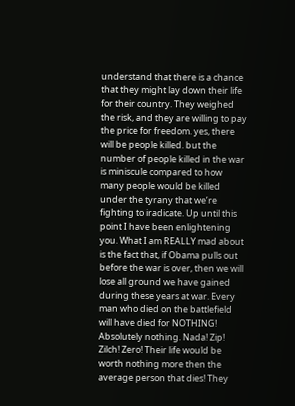understand that there is a chance that they might lay down their life for their country. They weighed the risk, and they are willing to pay the price for freedom. yes, there will be people killed. but the number of people killed in the war is miniscule compared to how many people would be killed under the tyrany that we’re fighting to iradicate. Up until this point I have been enlightening you. What I am REALLY mad about is the fact that, if Obama pulls out before the war is over, then we will lose all ground we have gained during these years at war. Every man who died on the battlefield will have died for NOTHING! Absolutely nothing. Nada! Zip! Zilch! Zero! Their life would be worth nothing more then the average person that dies! They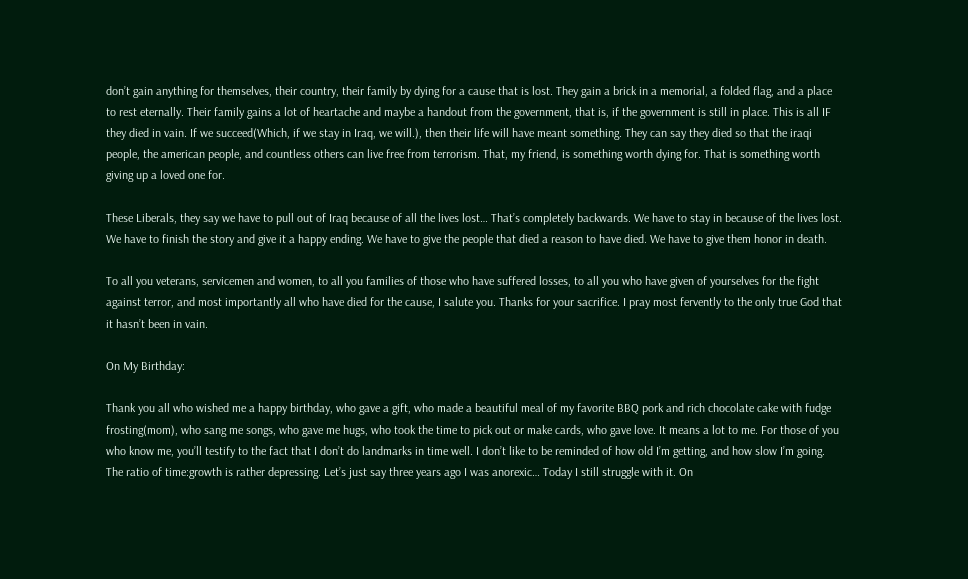don’t gain anything for themselves, their country, their family by dying for a cause that is lost. They gain a brick in a memorial, a folded flag, and a place to rest eternally. Their family gains a lot of heartache and maybe a handout from the government, that is, if the government is still in place. This is all IF they died in vain. If we succeed(Which, if we stay in Iraq, we will.), then their life will have meant something. They can say they died so that the iraqi people, the american people, and countless others can live free from terrorism. That, my friend, is something worth dying for. That is something worth giving up a loved one for.

These Liberals, they say we have to pull out of Iraq because of all the lives lost… That’s completely backwards. We have to stay in because of the lives lost. We have to finish the story and give it a happy ending. We have to give the people that died a reason to have died. We have to give them honor in death.

To all you veterans, servicemen and women, to all you families of those who have suffered losses, to all you who have given of yourselves for the fight against terror, and most importantly all who have died for the cause, I salute you. Thanks for your sacrifice. I pray most fervently to the only true God that it hasn’t been in vain.

On My Birthday:

Thank you all who wished me a happy birthday, who gave a gift, who made a beautiful meal of my favorite BBQ pork and rich chocolate cake with fudge frosting(mom), who sang me songs, who gave me hugs, who took the time to pick out or make cards, who gave love. It means a lot to me. For those of you who know me, you’ll testify to the fact that I don’t do landmarks in time well. I don’t like to be reminded of how old I’m getting, and how slow I’m going. The ratio of time:growth is rather depressing. Let’s just say three years ago I was anorexic… Today I still struggle with it. On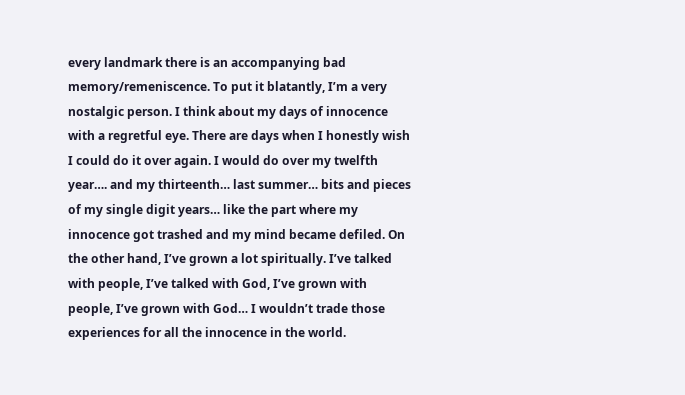every landmark there is an accompanying bad memory/remeniscence. To put it blatantly, I’m a very nostalgic person. I think about my days of innocence with a regretful eye. There are days when I honestly wish I could do it over again. I would do over my twelfth year…. and my thirteenth… last summer… bits and pieces of my single digit years… like the part where my innocence got trashed and my mind became defiled. On the other hand, I’ve grown a lot spiritually. I’ve talked with people, I’ve talked with God, I’ve grown with people, I’ve grown with God… I wouldn’t trade those experiences for all the innocence in the world.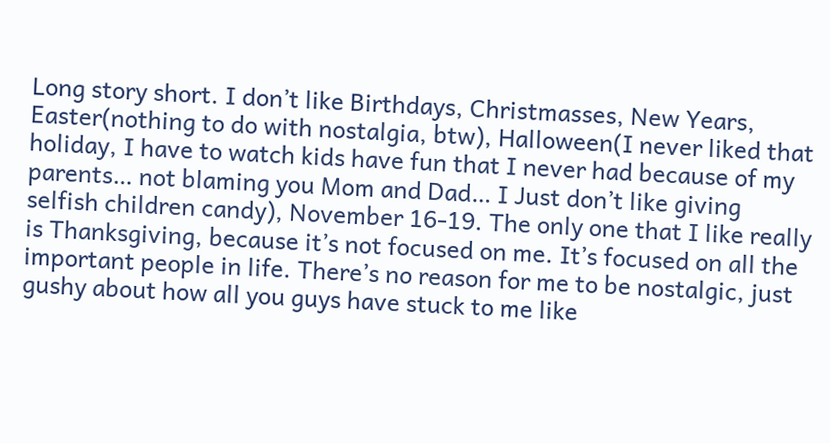Long story short. I don’t like Birthdays, Christmasses, New Years, Easter(nothing to do with nostalgia, btw), Halloween(I never liked that holiday, I have to watch kids have fun that I never had because of my parents… not blaming you Mom and Dad… I Just don’t like giving selfish children candy), November 16-19. The only one that I like really is Thanksgiving, because it’s not focused on me. It’s focused on all the important people in life. There’s no reason for me to be nostalgic, just gushy about how all you guys have stuck to me like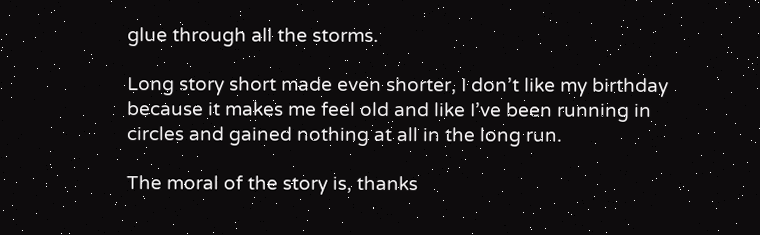glue through all the storms.

Long story short made even shorter, I don’t like my birthday because it makes me feel old and like I’ve been running in circles and gained nothing at all in the long run.

The moral of the story is, thanks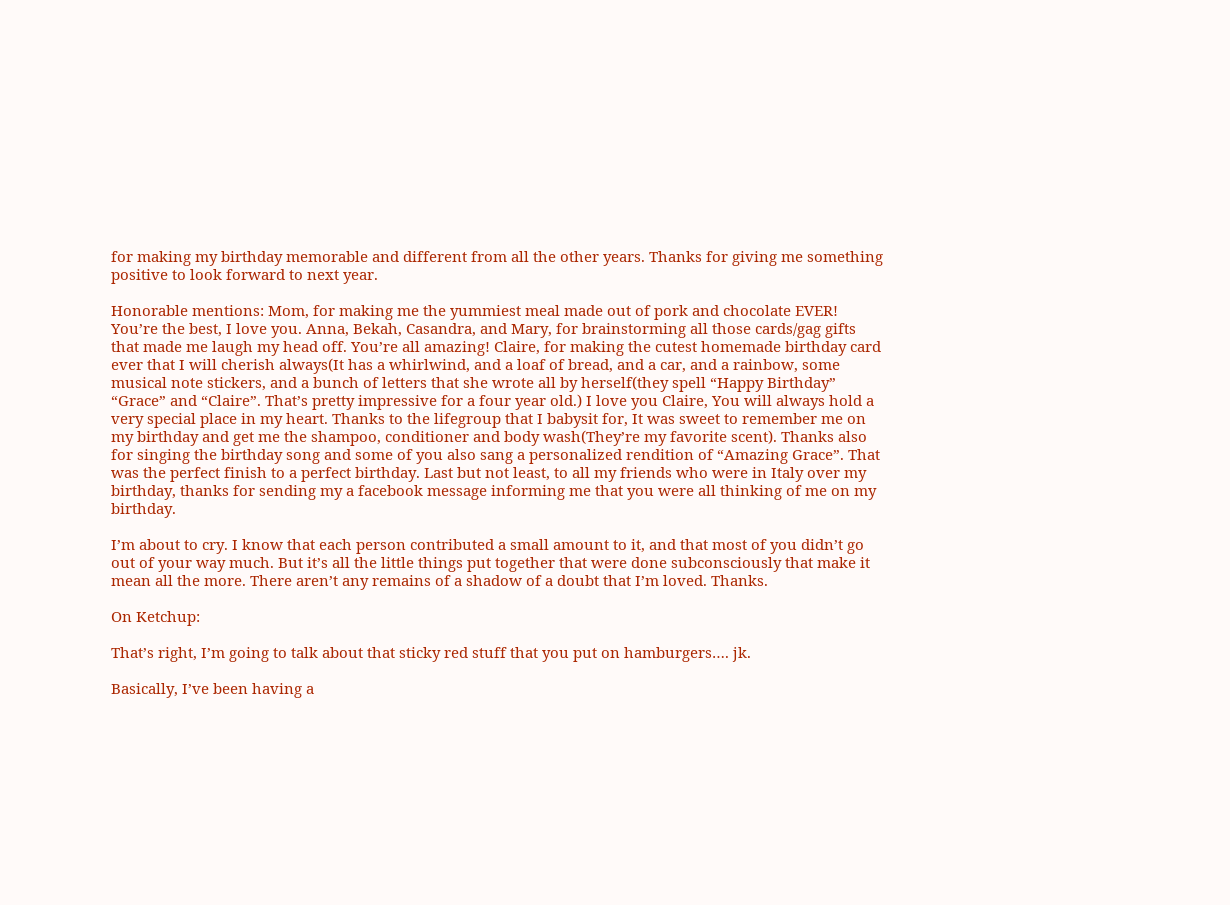for making my birthday memorable and different from all the other years. Thanks for giving me something positive to look forward to next year.

Honorable mentions: Mom, for making me the yummiest meal made out of pork and chocolate EVER! You’re the best, I love you. Anna, Bekah, Casandra, and Mary, for brainstorming all those cards/gag gifts that made me laugh my head off. You’re all amazing! Claire, for making the cutest homemade birthday card ever that I will cherish always(It has a whirlwind, and a loaf of bread, and a car, and a rainbow, some musical note stickers, and a bunch of letters that she wrote all by herself(they spell “Happy Birthday” “Grace” and “Claire”. That’s pretty impressive for a four year old.) I love you Claire, You will always hold a very special place in my heart. Thanks to the lifegroup that I babysit for, It was sweet to remember me on my birthday and get me the shampoo, conditioner and body wash(They’re my favorite scent). Thanks also for singing the birthday song and some of you also sang a personalized rendition of “Amazing Grace”. That was the perfect finish to a perfect birthday. Last but not least, to all my friends who were in Italy over my birthday, thanks for sending my a facebook message informing me that you were all thinking of me on my birthday.

I’m about to cry. I know that each person contributed a small amount to it, and that most of you didn’t go out of your way much. But it’s all the little things put together that were done subconsciously that make it mean all the more. There aren’t any remains of a shadow of a doubt that I’m loved. Thanks.

On Ketchup:

That’s right, I’m going to talk about that sticky red stuff that you put on hamburgers…. jk.

Basically, I’ve been having a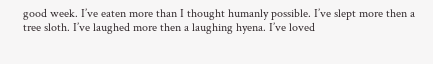good week. I’ve eaten more than I thought humanly possible. I’ve slept more then a tree sloth. I’ve laughed more then a laughing hyena. I’ve loved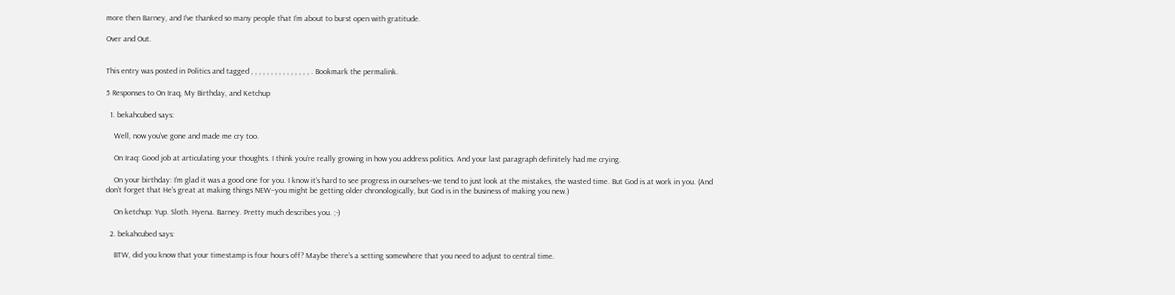more then Barney, and I’ve thanked so many people that I’m about to burst open with gratitude.

Over and Out.


This entry was posted in Politics and tagged , , , , , , , , , , , , , , , . Bookmark the permalink.

5 Responses to On Iraq, My Birthday, and Ketchup

  1. bekahcubed says:

    Well, now you’ve gone and made me cry too.

    On Iraq: Good job at articulating your thoughts. I think you’re really growing in how you address politics. And your last paragraph definitely had me crying.

    On your birthday: I’m glad it was a good one for you. I know it’s hard to see progress in ourselves–we tend to just look at the mistakes, the wasted time. But God is at work in you. (And don’t forget that He’s great at making things NEW–you might be getting older chronologically, but God is in the business of making you new.)

    On ketchup: Yup. Sloth. Hyena. Barney. Pretty much describes you. ;-)

  2. bekahcubed says:

    BTW, did you know that your timestamp is four hours off? Maybe there’s a setting somewhere that you need to adjust to central time.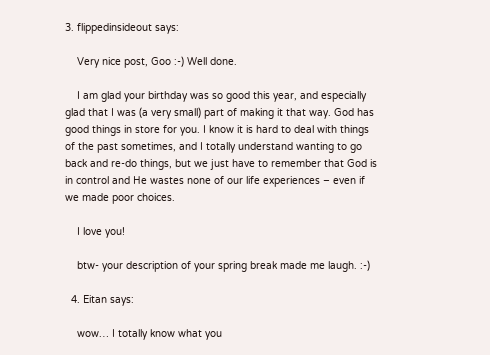3. flippedinsideout says:

    Very nice post, Goo :-) Well done.

    I am glad your birthday was so good this year, and especially glad that I was (a very small) part of making it that way. God has good things in store for you. I know it is hard to deal with things of the past sometimes, and I totally understand wanting to go back and re-do things, but we just have to remember that God is in control and He wastes none of our life experiences – even if we made poor choices.

    I love you!

    btw- your description of your spring break made me laugh. :-)

  4. Eitan says:

    wow… I totally know what you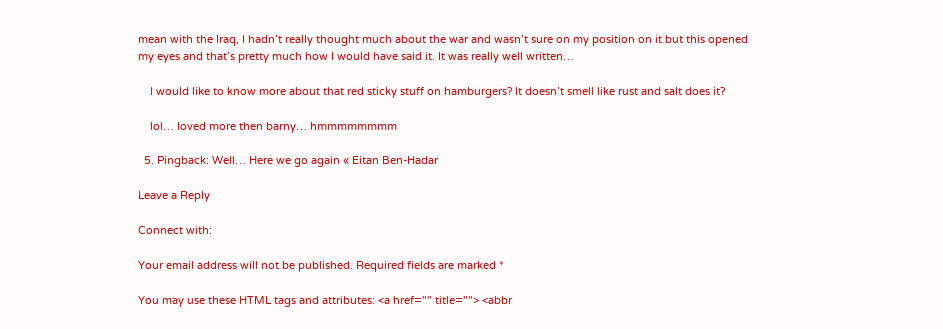mean with the Iraq, I hadn’t really thought much about the war and wasn’t sure on my position on it but this opened my eyes and that’s pretty much how I would have said it. It was really well written…

    I would like to know more about that red sticky stuff on hamburgers? It doesn’t smell like rust and salt does it?

    lol… loved more then barny… hmmmmmmmm

  5. Pingback: Well… Here we go again « Eitan Ben-Hadar

Leave a Reply

Connect with:

Your email address will not be published. Required fields are marked *

You may use these HTML tags and attributes: <a href="" title=""> <abbr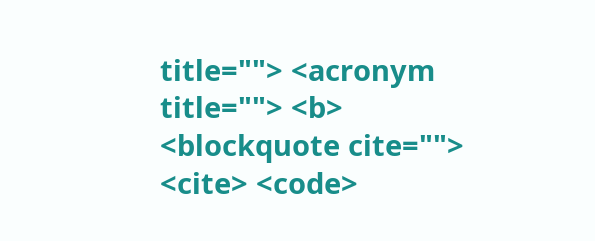title=""> <acronym title=""> <b> <blockquote cite=""> <cite> <code>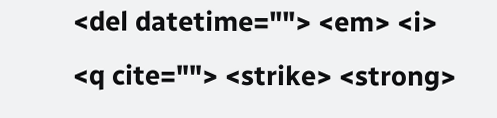<del datetime=""> <em> <i> <q cite=""> <strike> <strong>